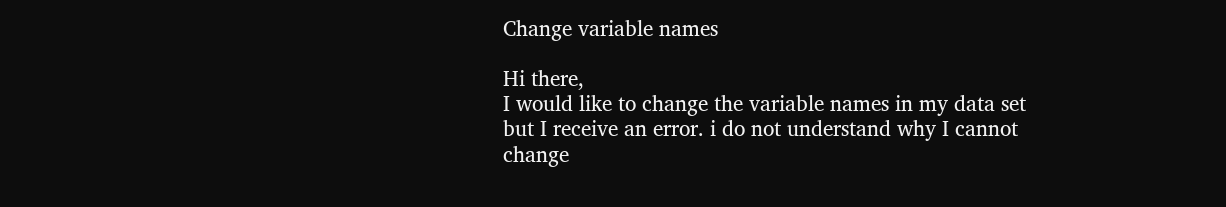Change variable names

Hi there,
I would like to change the variable names in my data set but I receive an error. i do not understand why I cannot change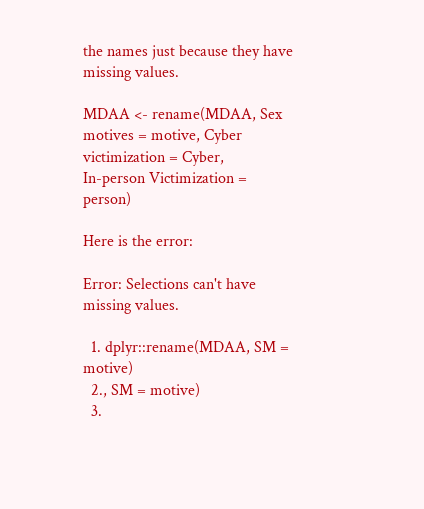the names just because they have missing values.

MDAA <- rename(MDAA, Sex motives = motive, Cyber victimization = Cyber,
In-person Victimization = person)

Here is the error:

Error: Selections can't have missing values.

  1. dplyr::rename(MDAA, SM = motive)
  2., SM = motive)
  3.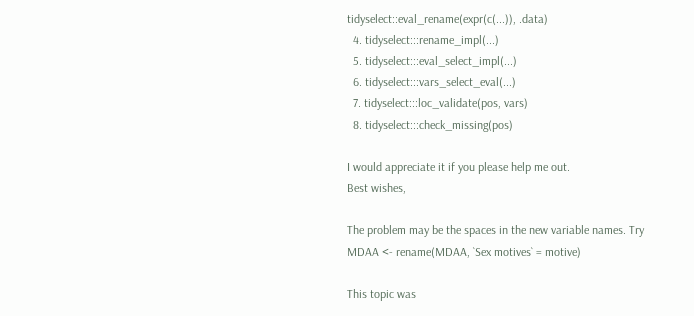tidyselect::eval_rename(expr(c(...)), .data)
  4. tidyselect:::rename_impl(...)
  5. tidyselect:::eval_select_impl(...)
  6. tidyselect:::vars_select_eval(...)
  7. tidyselect:::loc_validate(pos, vars)
  8. tidyselect:::check_missing(pos)

I would appreciate it if you please help me out.
Best wishes,

The problem may be the spaces in the new variable names. Try
MDAA <- rename(MDAA, `Sex motives` = motive)

This topic was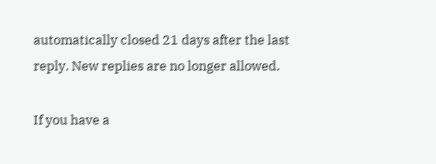automatically closed 21 days after the last reply. New replies are no longer allowed.

If you have a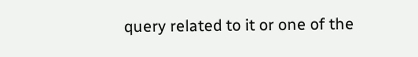query related to it or one of the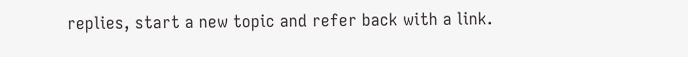replies, start a new topic and refer back with a link.